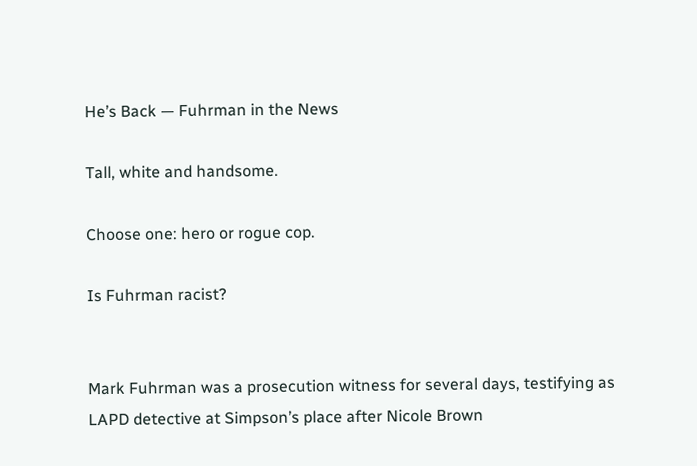He’s Back — Fuhrman in the News

Tall, white and handsome.

Choose one: hero or rogue cop.

Is Fuhrman racist?


Mark Fuhrman was a prosecution witness for several days, testifying as LAPD detective at Simpson’s place after Nicole Brown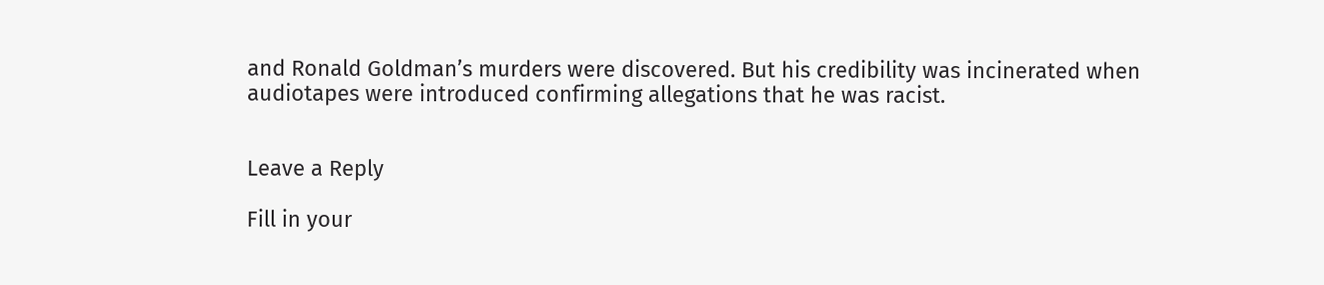and Ronald Goldman’s murders were discovered. But his credibility was incinerated when audiotapes were introduced confirming allegations that he was racist.


Leave a Reply

Fill in your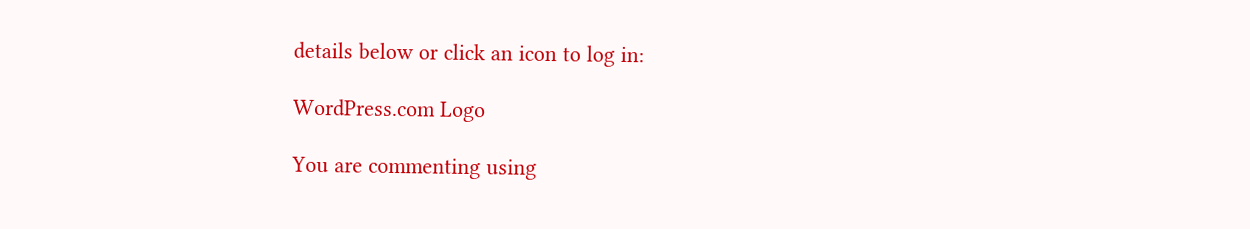details below or click an icon to log in:

WordPress.com Logo

You are commenting using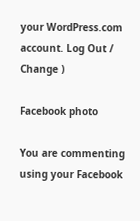your WordPress.com account. Log Out /  Change )

Facebook photo

You are commenting using your Facebook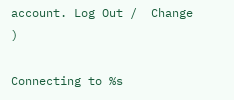account. Log Out /  Change )

Connecting to %s